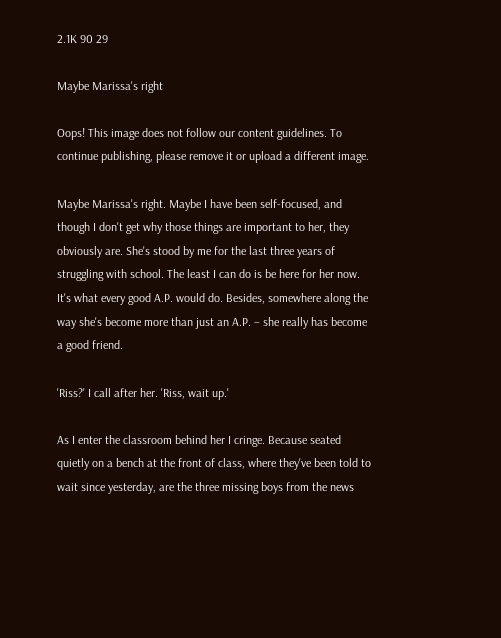2.1K 90 29

Maybe Marissa's right

Oops! This image does not follow our content guidelines. To continue publishing, please remove it or upload a different image.

Maybe Marissa's right. Maybe I have been self-focused, and though I don't get why those things are important to her, they obviously are. She's stood by me for the last three years of struggling with school. The least I can do is be here for her now. It's what every good A.P. would do. Besides, somewhere along the way she's become more than just an A.P. – she really has become a good friend.

'Riss?' I call after her. 'Riss, wait up.'

As I enter the classroom behind her I cringe. Because seated quietly on a bench at the front of class, where they've been told to wait since yesterday, are the three missing boys from the news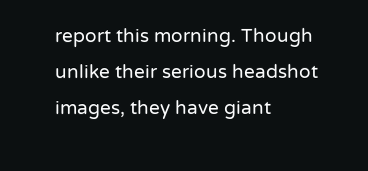report this morning. Though unlike their serious headshot images, they have giant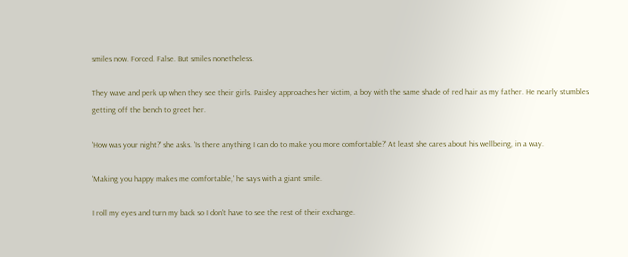smiles now. Forced. False. But smiles nonetheless.

They wave and perk up when they see their girls. Paisley approaches her victim, a boy with the same shade of red hair as my father. He nearly stumbles getting off the bench to greet her.

'How was your night?' she asks. 'Is there anything I can do to make you more comfortable?' At least she cares about his wellbeing, in a way.

'Making you happy makes me comfortable,' he says with a giant smile.

I roll my eyes and turn my back so I don't have to see the rest of their exchange.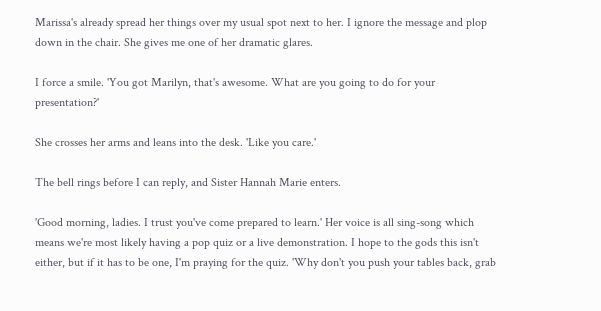Marissa's already spread her things over my usual spot next to her. I ignore the message and plop down in the chair. She gives me one of her dramatic glares.

I force a smile. 'You got Marilyn, that's awesome. What are you going to do for your presentation?'

She crosses her arms and leans into the desk. 'Like you care.'

The bell rings before I can reply, and Sister Hannah Marie enters.

'Good morning, ladies. I trust you've come prepared to learn.' Her voice is all sing-song which means we're most likely having a pop quiz or a live demonstration. I hope to the gods this isn't either, but if it has to be one, I'm praying for the quiz. 'Why don't you push your tables back, grab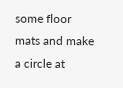some floor mats and make a circle at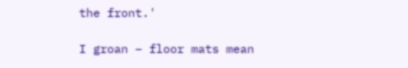the front.'

I groan – floor mats mean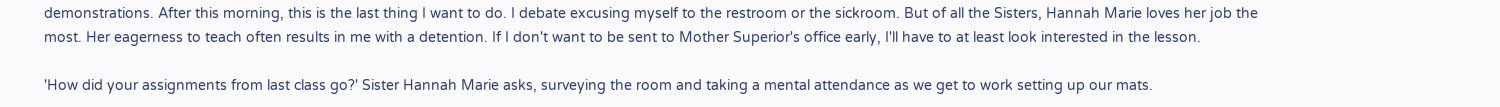demonstrations. After this morning, this is the last thing I want to do. I debate excusing myself to the restroom or the sickroom. But of all the Sisters, Hannah Marie loves her job the most. Her eagerness to teach often results in me with a detention. If I don't want to be sent to Mother Superior's office early, I'll have to at least look interested in the lesson.

'How did your assignments from last class go?' Sister Hannah Marie asks, surveying the room and taking a mental attendance as we get to work setting up our mats.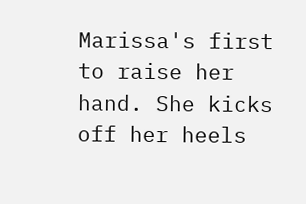Marissa's first to raise her hand. She kicks off her heels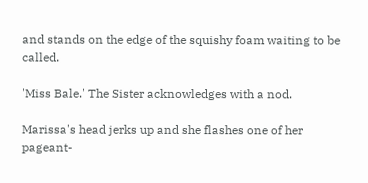and stands on the edge of the squishy foam waiting to be called.

'Miss Bale.' The Sister acknowledges with a nod.

Marissa's head jerks up and she flashes one of her pageant-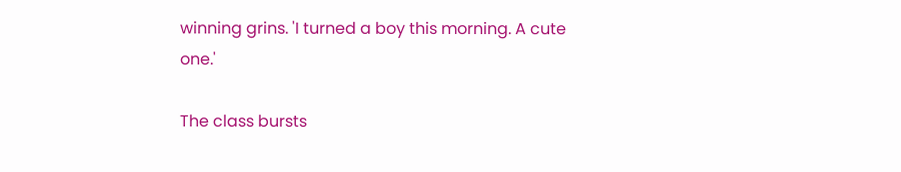winning grins. 'I turned a boy this morning. A cute one.'

The class bursts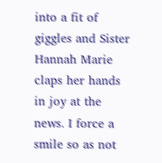into a fit of giggles and Sister Hannah Marie claps her hands in joy at the news. I force a smile so as not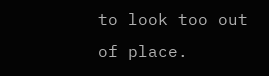to look too out of place.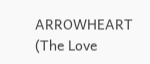ARROWHEART (The Love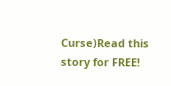Curse)Read this story for FREE!